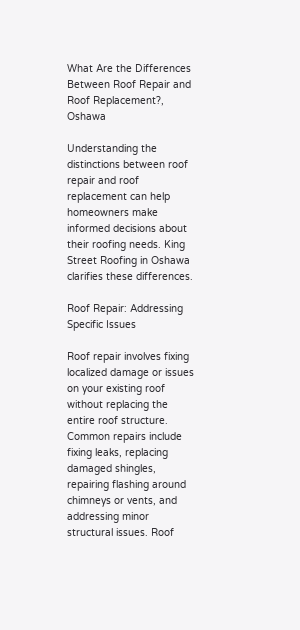What Are the Differences Between Roof Repair and Roof Replacement?, Oshawa

Understanding the distinctions between roof repair and roof replacement can help homeowners make informed decisions about their roofing needs. King Street Roofing in Oshawa clarifies these differences.

Roof Repair: Addressing Specific Issues

Roof repair involves fixing localized damage or issues on your existing roof without replacing the entire roof structure. Common repairs include fixing leaks, replacing damaged shingles, repairing flashing around chimneys or vents, and addressing minor structural issues. Roof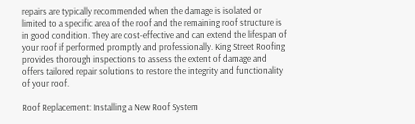repairs are typically recommended when the damage is isolated or limited to a specific area of the roof and the remaining roof structure is in good condition. They are cost-effective and can extend the lifespan of your roof if performed promptly and professionally. King Street Roofing provides thorough inspections to assess the extent of damage and offers tailored repair solutions to restore the integrity and functionality of your roof.

Roof Replacement: Installing a New Roof System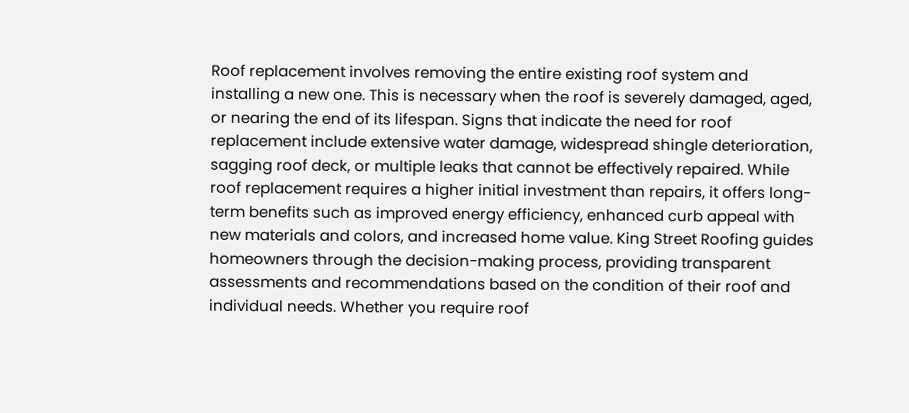Roof replacement involves removing the entire existing roof system and installing a new one. This is necessary when the roof is severely damaged, aged, or nearing the end of its lifespan. Signs that indicate the need for roof replacement include extensive water damage, widespread shingle deterioration, sagging roof deck, or multiple leaks that cannot be effectively repaired. While roof replacement requires a higher initial investment than repairs, it offers long-term benefits such as improved energy efficiency, enhanced curb appeal with new materials and colors, and increased home value. King Street Roofing guides homeowners through the decision-making process, providing transparent assessments and recommendations based on the condition of their roof and individual needs. Whether you require roof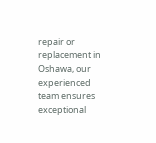repair or replacement in Oshawa, our experienced team ensures exceptional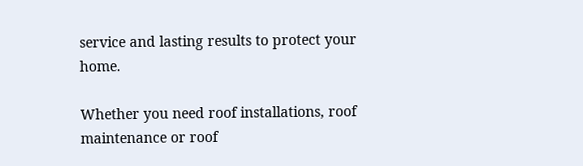service and lasting results to protect your home.

Whether you need roof installations, roof maintenance or roof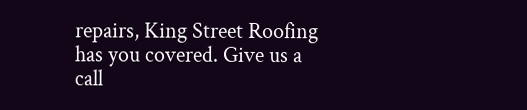repairs, King Street Roofing has you covered. Give us a call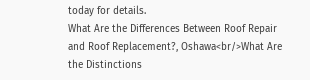today for details.
What Are the Differences Between Roof Repair and Roof Replacement?, Oshawa<br/>What Are the Distinctions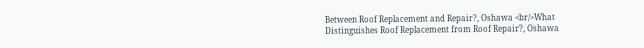Between Roof Replacement and Repair?, Oshawa <br/>What Distinguishes Roof Replacement from Roof Repair?, Oshawa